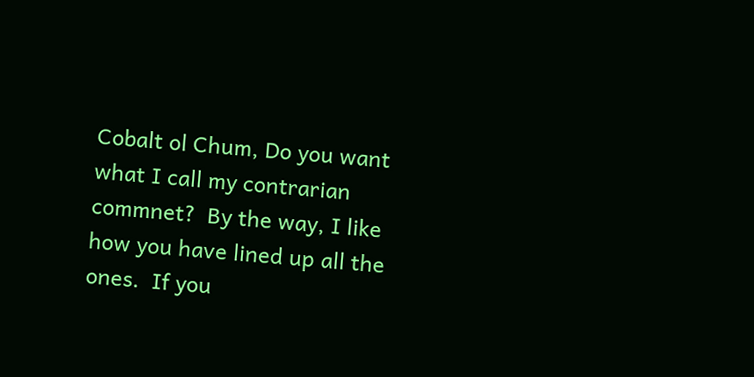Cobalt ol Chum, Do you want what I call my contrarian commnet?  By the way, I like how you have lined up all the ones.  If you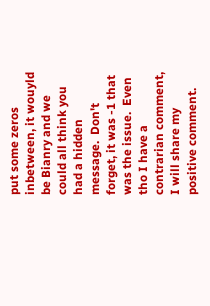put some zeros inbetween, it wouyld be Bianry and we could all think you had a hidden message.  Don't forget, it was -1 that was the issue.  Even tho I have a contrarian comment, I will share my positive comment.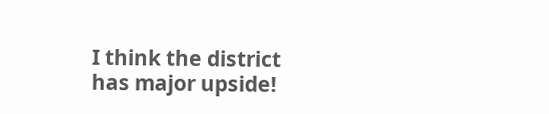I think the district has major upside!